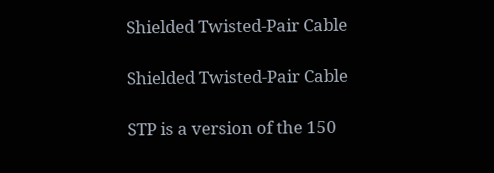Shielded Twisted-Pair Cable

Shielded Twisted-Pair Cable

STP is a version of the 150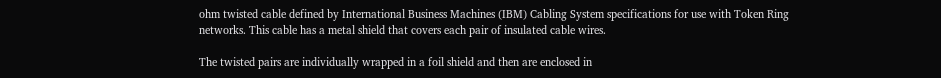ohm twisted cable defined by International Business Machines (IBM) Cabling System specifications for use with Token Ring networks. This cable has a metal shield that covers each pair of insulated cable wires.

The twisted pairs are individually wrapped in a foil shield and then are enclosed in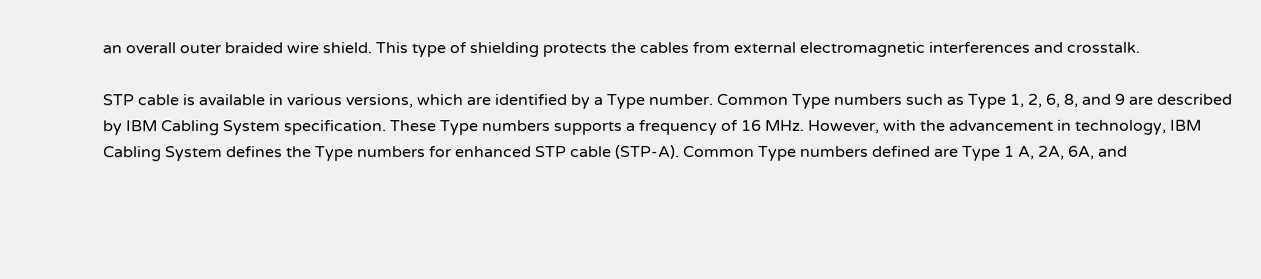an overall outer braided wire shield. This type of shielding protects the cables from external electromagnetic interferences and crosstalk.

STP cable is available in various versions, which are identified by a Type number. Common Type numbers such as Type 1, 2, 6, 8, and 9 are described by IBM Cabling System specification. These Type numbers supports a frequency of 16 MHz. However, with the advancement in technology, IBM Cabling System defines the Type numbers for enhanced STP cable (STP-A). Common Type numbers defined are Type 1 A, 2A, 6A, and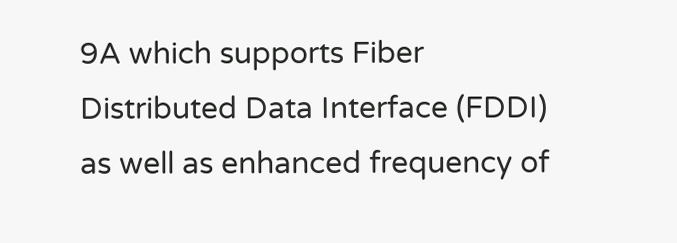9A which supports Fiber Distributed Data Interface (FDDI) as well as enhanced frequency of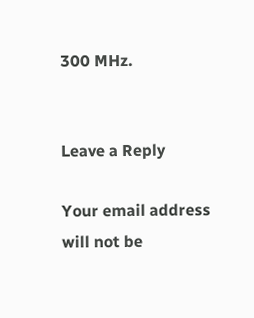300 MHz.


Leave a Reply

Your email address will not be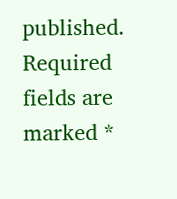published. Required fields are marked *